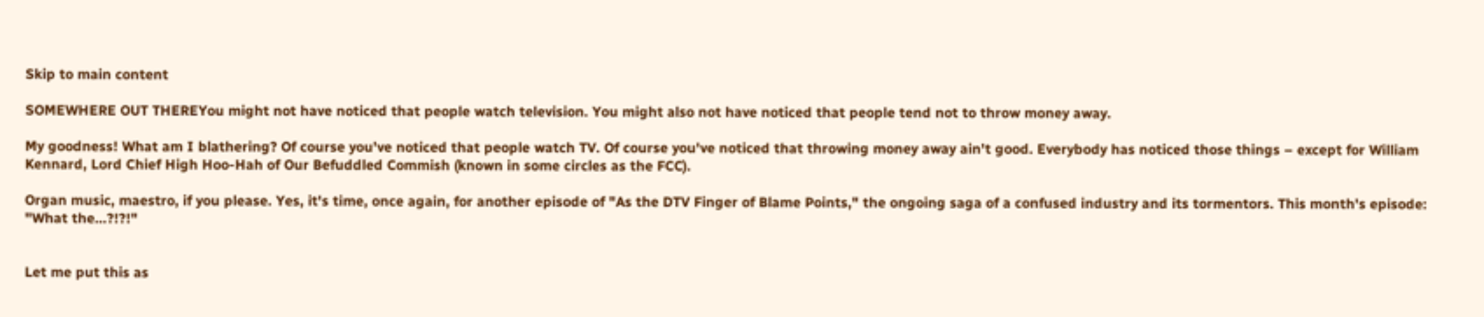Skip to main content

SOMEWHERE OUT THEREYou might not have noticed that people watch television. You might also not have noticed that people tend not to throw money away.

My goodness! What am I blathering? Of course you've noticed that people watch TV. Of course you've noticed that throwing money away ain't good. Everybody has noticed those things – except for William Kennard, Lord Chief High Hoo-Hah of Our Befuddled Commish (known in some circles as the FCC).

Organ music, maestro, if you please. Yes, it's time, once again, for another episode of "As the DTV Finger of Blame Points," the ongoing saga of a confused industry and its tormentors. This month's episode: "What the...?!?!"


Let me put this as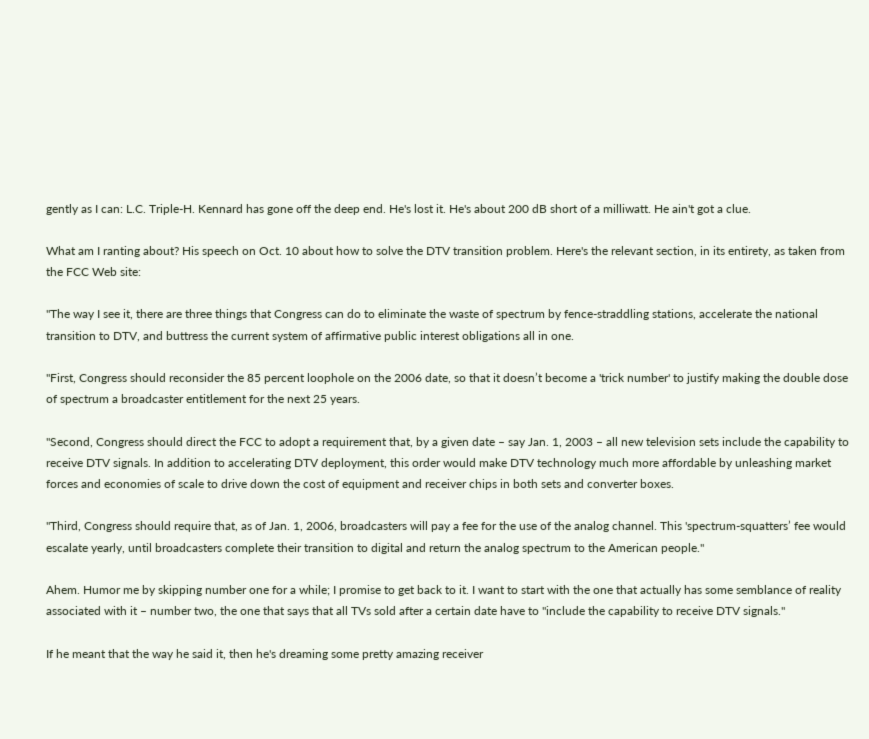gently as I can: L.C. Triple-H. Kennard has gone off the deep end. He's lost it. He's about 200 dB short of a milliwatt. He ain't got a clue.

What am I ranting about? His speech on Oct. 10 about how to solve the DTV transition problem. Here's the relevant section, in its entirety, as taken from the FCC Web site:

"The way I see it, there are three things that Congress can do to eliminate the waste of spectrum by fence-straddling stations, accelerate the national transition to DTV, and buttress the current system of affirmative public interest obligations all in one.

"First, Congress should reconsider the 85 percent loophole on the 2006 date, so that it doesn’t become a 'trick number' to justify making the double dose of spectrum a broadcaster entitlement for the next 25 years.

"Second, Congress should direct the FCC to adopt a requirement that, by a given date – say Jan. 1, 2003 – all new television sets include the capability to receive DTV signals. In addition to accelerating DTV deployment, this order would make DTV technology much more affordable by unleashing market forces and economies of scale to drive down the cost of equipment and receiver chips in both sets and converter boxes.

"Third, Congress should require that, as of Jan. 1, 2006, broadcasters will pay a fee for the use of the analog channel. This 'spectrum-squatters’ fee would escalate yearly, until broadcasters complete their transition to digital and return the analog spectrum to the American people."

Ahem. Humor me by skipping number one for a while; I promise to get back to it. I want to start with the one that actually has some semblance of reality associated with it – number two, the one that says that all TVs sold after a certain date have to "include the capability to receive DTV signals."

If he meant that the way he said it, then he's dreaming some pretty amazing receiver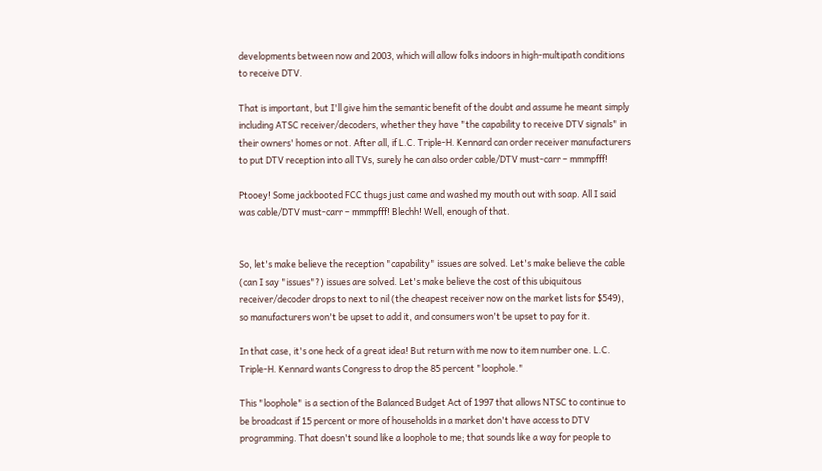developments between now and 2003, which will allow folks indoors in high-multipath conditions to receive DTV.

That is important, but I'll give him the semantic benefit of the doubt and assume he meant simply including ATSC receiver/decoders, whether they have "the capability to receive DTV signals" in their owners' homes or not. After all, if L.C. Triple-H. Kennard can order receiver manufacturers to put DTV reception into all TVs, surely he can also order cable/DTV must-carr – mmmpfff!

Ptooey! Some jackbooted FCC thugs just came and washed my mouth out with soap. All I said was cable/DTV must-carr – mmmpfff! Blechh! Well, enough of that.


So, let's make believe the reception "capability" issues are solved. Let's make believe the cable (can I say "issues"?) issues are solved. Let's make believe the cost of this ubiquitous receiver/decoder drops to next to nil (the cheapest receiver now on the market lists for $549), so manufacturers won't be upset to add it, and consumers won't be upset to pay for it.

In that case, it's one heck of a great idea! But return with me now to item number one. L.C. Triple-H. Kennard wants Congress to drop the 85 percent "loophole."

This "loophole" is a section of the Balanced Budget Act of 1997 that allows NTSC to continue to be broadcast if 15 percent or more of households in a market don't have access to DTV programming. That doesn't sound like a loophole to me; that sounds like a way for people to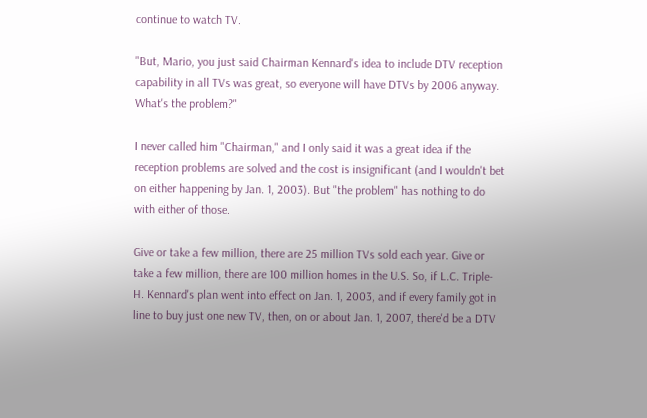continue to watch TV.

"But, Mario, you just said Chairman Kennard's idea to include DTV reception capability in all TVs was great, so everyone will have DTVs by 2006 anyway. What's the problem?"

I never called him "Chairman," and I only said it was a great idea if the reception problems are solved and the cost is insignificant (and I wouldn't bet on either happening by Jan. 1, 2003). But "the problem" has nothing to do with either of those.

Give or take a few million, there are 25 million TVs sold each year. Give or take a few million, there are 100 million homes in the U.S. So, if L.C. Triple-H. Kennard's plan went into effect on Jan. 1, 2003, and if every family got in line to buy just one new TV, then, on or about Jan. 1, 2007, there'd be a DTV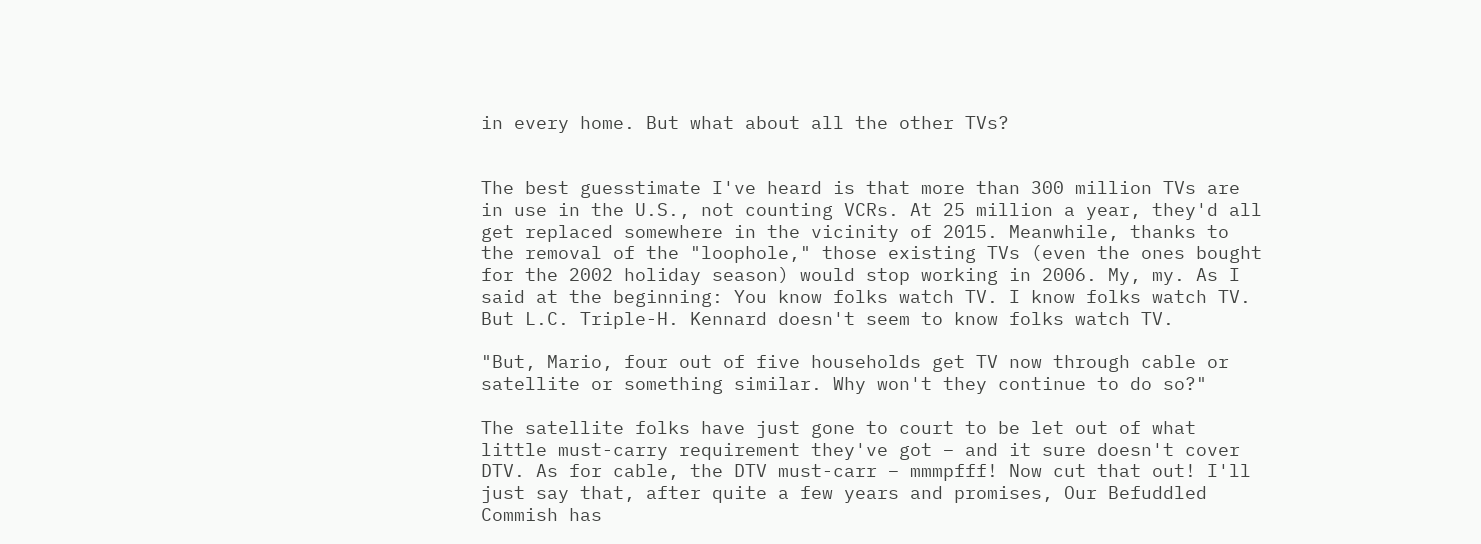in every home. But what about all the other TVs?


The best guesstimate I've heard is that more than 300 million TVs are in use in the U.S., not counting VCRs. At 25 million a year, they'd all get replaced somewhere in the vicinity of 2015. Meanwhile, thanks to the removal of the "loophole," those existing TVs (even the ones bought for the 2002 holiday season) would stop working in 2006. My, my. As I said at the beginning: You know folks watch TV. I know folks watch TV. But L.C. Triple-H. Kennard doesn't seem to know folks watch TV.

"But, Mario, four out of five households get TV now through cable or satellite or something similar. Why won't they continue to do so?"

The satellite folks have just gone to court to be let out of what little must-carry requirement they've got – and it sure doesn't cover DTV. As for cable, the DTV must-carr – mmmpfff! Now cut that out! I'll just say that, after quite a few years and promises, Our Befuddled Commish has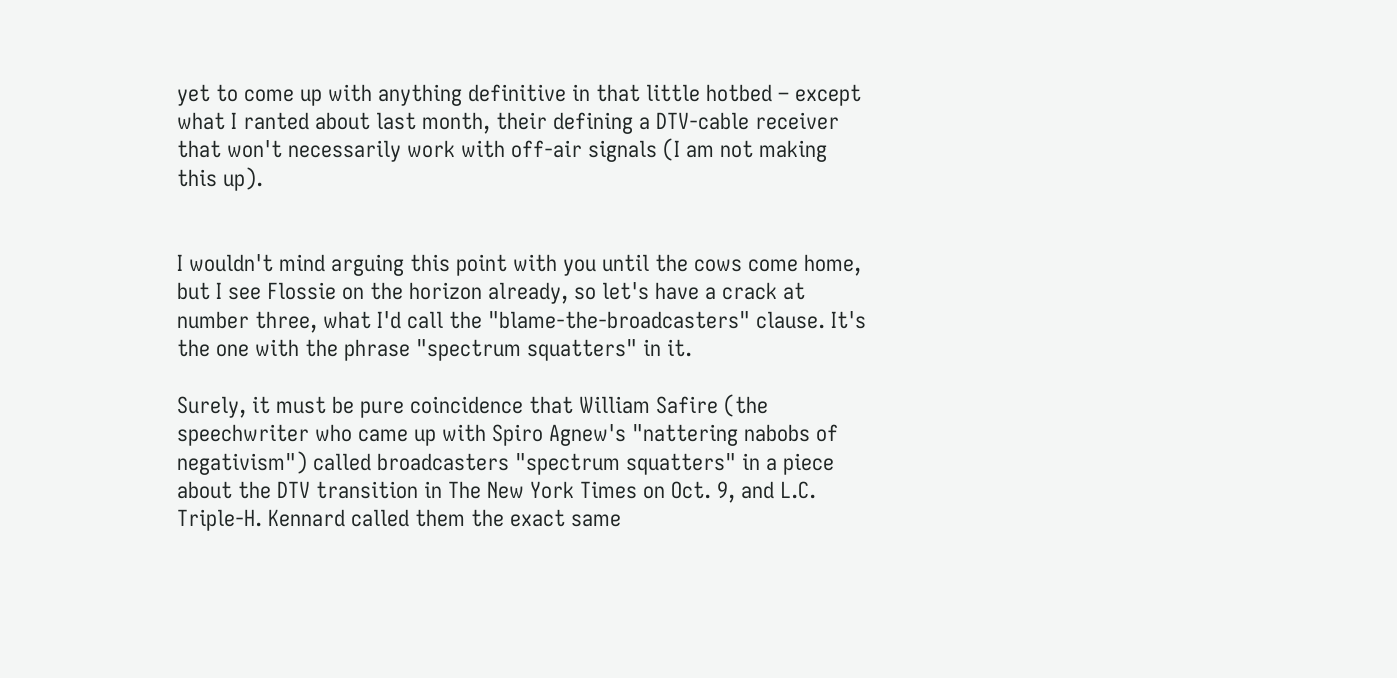yet to come up with anything definitive in that little hotbed – except what I ranted about last month, their defining a DTV-cable receiver that won't necessarily work with off-air signals (I am not making this up).


I wouldn't mind arguing this point with you until the cows come home, but I see Flossie on the horizon already, so let's have a crack at number three, what I'd call the "blame-the-broadcasters" clause. It's the one with the phrase "spectrum squatters" in it.

Surely, it must be pure coincidence that William Safire (the speechwriter who came up with Spiro Agnew's "nattering nabobs of negativism") called broadcasters "spectrum squatters" in a piece about the DTV transition in The New York Times on Oct. 9, and L.C. Triple-H. Kennard called them the exact same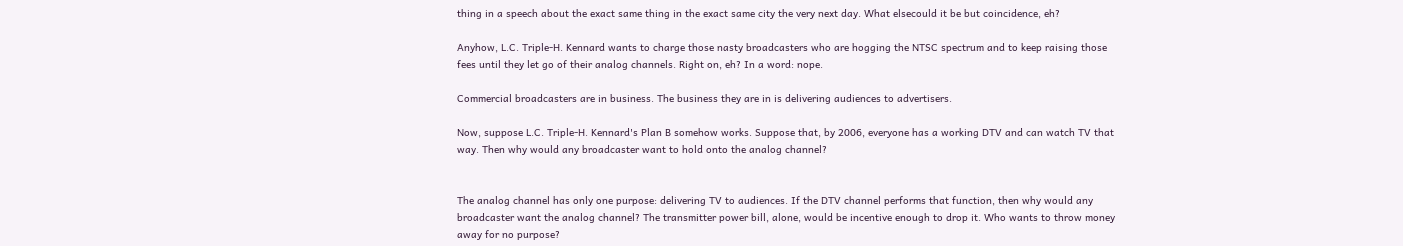thing in a speech about the exact same thing in the exact same city the very next day. What elsecould it be but coincidence, eh?

Anyhow, L.C. Triple-H. Kennard wants to charge those nasty broadcasters who are hogging the NTSC spectrum and to keep raising those fees until they let go of their analog channels. Right on, eh? In a word: nope.

Commercial broadcasters are in business. The business they are in is delivering audiences to advertisers.

Now, suppose L.C. Triple-H. Kennard's Plan B somehow works. Suppose that, by 2006, everyone has a working DTV and can watch TV that way. Then why would any broadcaster want to hold onto the analog channel?


The analog channel has only one purpose: delivering TV to audiences. If the DTV channel performs that function, then why would any broadcaster want the analog channel? The transmitter power bill, alone, would be incentive enough to drop it. Who wants to throw money away for no purpose?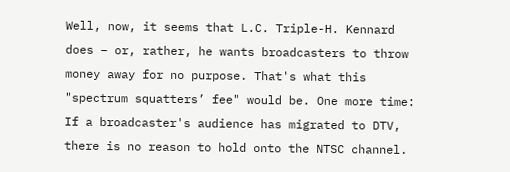Well, now, it seems that L.C. Triple-H. Kennard does – or, rather, he wants broadcasters to throw money away for no purpose. That's what this "spectrum squatters’ fee" would be. One more time: If a broadcaster's audience has migrated to DTV, there is no reason to hold onto the NTSC channel.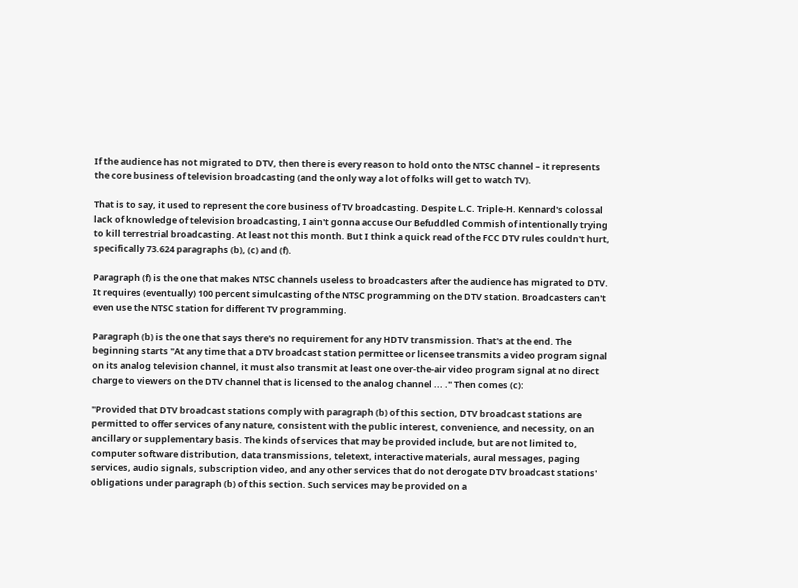If the audience has not migrated to DTV, then there is every reason to hold onto the NTSC channel – it represents the core business of television broadcasting (and the only way a lot of folks will get to watch TV).

That is to say, it used to represent the core business of TV broadcasting. Despite L.C. Triple-H. Kennard's colossal lack of knowledge of television broadcasting, I ain't gonna accuse Our Befuddled Commish of intentionally trying to kill terrestrial broadcasting. At least not this month. But I think a quick read of the FCC DTV rules couldn't hurt, specifically 73.624 paragraphs (b), (c) and (f).

Paragraph (f) is the one that makes NTSC channels useless to broadcasters after the audience has migrated to DTV. It requires (eventually) 100 percent simulcasting of the NTSC programming on the DTV station. Broadcasters can't even use the NTSC station for different TV programming.

Paragraph (b) is the one that says there's no requirement for any HDTV transmission. That's at the end. The beginning starts "At any time that a DTV broadcast station permittee or licensee transmits a video program signal on its analog television channel, it must also transmit at least one over-the-air video program signal at no direct charge to viewers on the DTV channel that is licensed to the analog channel ... ." Then comes (c):

"Provided that DTV broadcast stations comply with paragraph (b) of this section, DTV broadcast stations are permitted to offer services of any nature, consistent with the public interest, convenience, and necessity, on an ancillary or supplementary basis. The kinds of services that may be provided include, but are not limited to, computer software distribution, data transmissions, teletext, interactive materials, aural messages, paging services, audio signals, subscription video, and any other services that do not derogate DTV broadcast stations' obligations under paragraph (b) of this section. Such services may be provided on a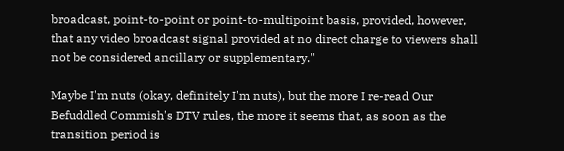broadcast, point-to-point or point-to-multipoint basis, provided, however, that any video broadcast signal provided at no direct charge to viewers shall not be considered ancillary or supplementary."

Maybe I'm nuts (okay, definitely I'm nuts), but the more I re-read Our Befuddled Commish's DTV rules, the more it seems that, as soon as the transition period is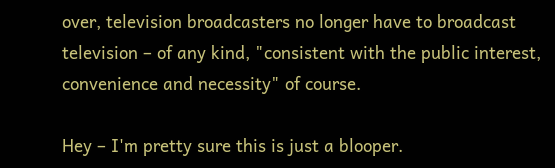over, television broadcasters no longer have to broadcast television – of any kind, "consistent with the public interest, convenience and necessity" of course.

Hey – I'm pretty sure this is just a blooper.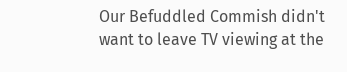Our Befuddled Commish didn't want to leave TV viewing at the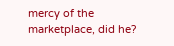mercy of the marketplace, did he?